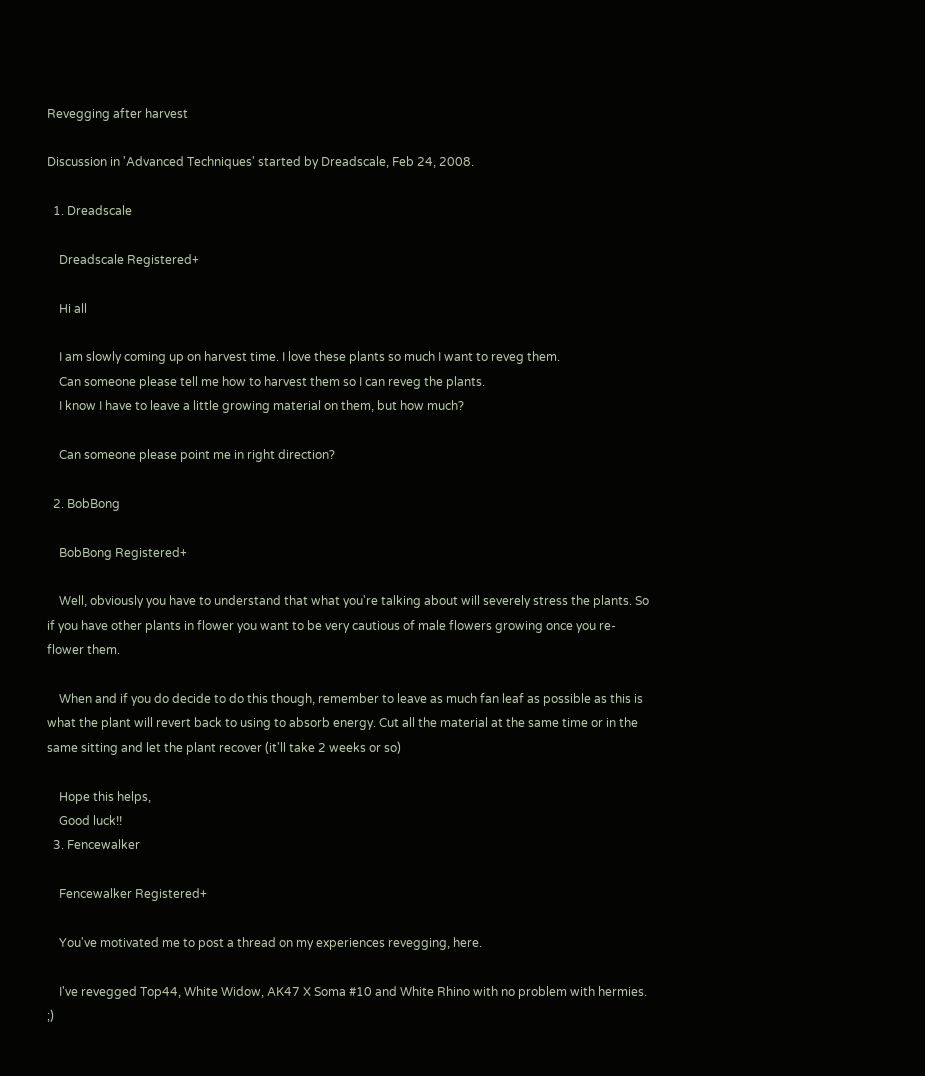Revegging after harvest

Discussion in 'Advanced Techniques' started by Dreadscale, Feb 24, 2008.

  1. Dreadscale

    Dreadscale Registered+

    Hi all

    I am slowly coming up on harvest time. I love these plants so much I want to reveg them.
    Can someone please tell me how to harvest them so I can reveg the plants.
    I know I have to leave a little growing material on them, but how much?

    Can someone please point me in right direction?

  2. BobBong

    BobBong Registered+

    Well, obviously you have to understand that what you're talking about will severely stress the plants. So if you have other plants in flower you want to be very cautious of male flowers growing once you re-flower them.

    When and if you do decide to do this though, remember to leave as much fan leaf as possible as this is what the plant will revert back to using to absorb energy. Cut all the material at the same time or in the same sitting and let the plant recover (it'll take 2 weeks or so)

    Hope this helps,
    Good luck!!
  3. Fencewalker

    Fencewalker Registered+

    You've motivated me to post a thread on my experiences revegging, here.

    I've revegged Top44, White Widow, AK47 X Soma #10 and White Rhino with no problem with hermies. ;)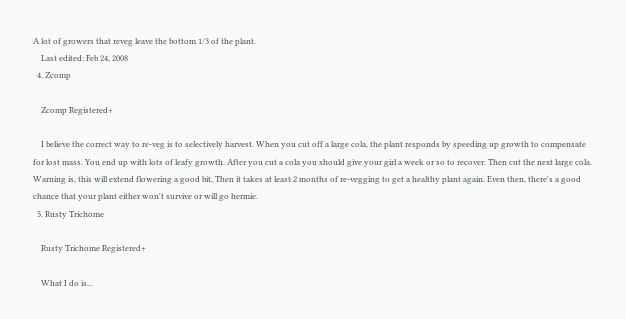A lot of growers that reveg leave the bottom 1/3 of the plant.
    Last edited: Feb 24, 2008
  4. Zcomp

    Zcomp Registered+

    I believe the correct way to re-veg is to selectively harvest. When you cut off a large cola, the plant responds by speeding up growth to compensate for lost mass. You end up with lots of leafy growth. After you cut a cola you should give your girl a week or so to recover. Then cut the next large cola. Warning is, this will extend flowering a good bit, Then it takes at least 2 months of re-vegging to get a healthy plant again. Even then, there's a good chance that your plant either won't survive or will go hermie.
  5. Rusty Trichome

    Rusty Trichome Registered+

    What I do is...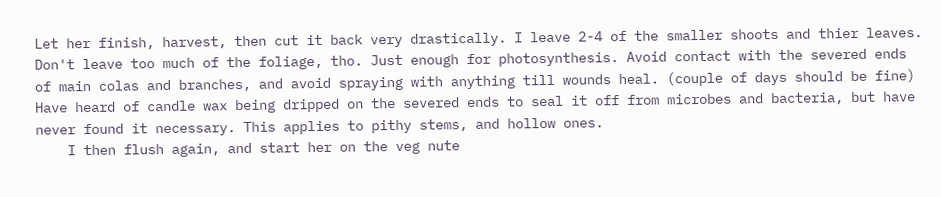Let her finish, harvest, then cut it back very drastically. I leave 2-4 of the smaller shoots and thier leaves. Don't leave too much of the foliage, tho. Just enough for photosynthesis. Avoid contact with the severed ends of main colas and branches, and avoid spraying with anything till wounds heal. (couple of days should be fine) Have heard of candle wax being dripped on the severed ends to seal it off from microbes and bacteria, but have never found it necessary. This applies to pithy stems, and hollow ones.
    I then flush again, and start her on the veg nute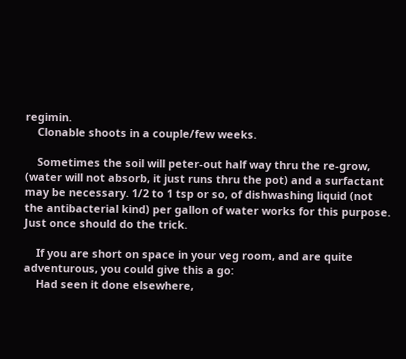regimin.
    Clonable shoots in a couple/few weeks.

    Sometimes the soil will peter-out half way thru the re-grow, (water will not absorb, it just runs thru the pot) and a surfactant may be necessary. 1/2 to 1 tsp or so, of dishwashing liquid (not the antibacterial kind) per gallon of water works for this purpose. Just once should do the trick.

    If you are short on space in your veg room, and are quite adventurous, you could give this a go:
    Had seen it done elsewhere,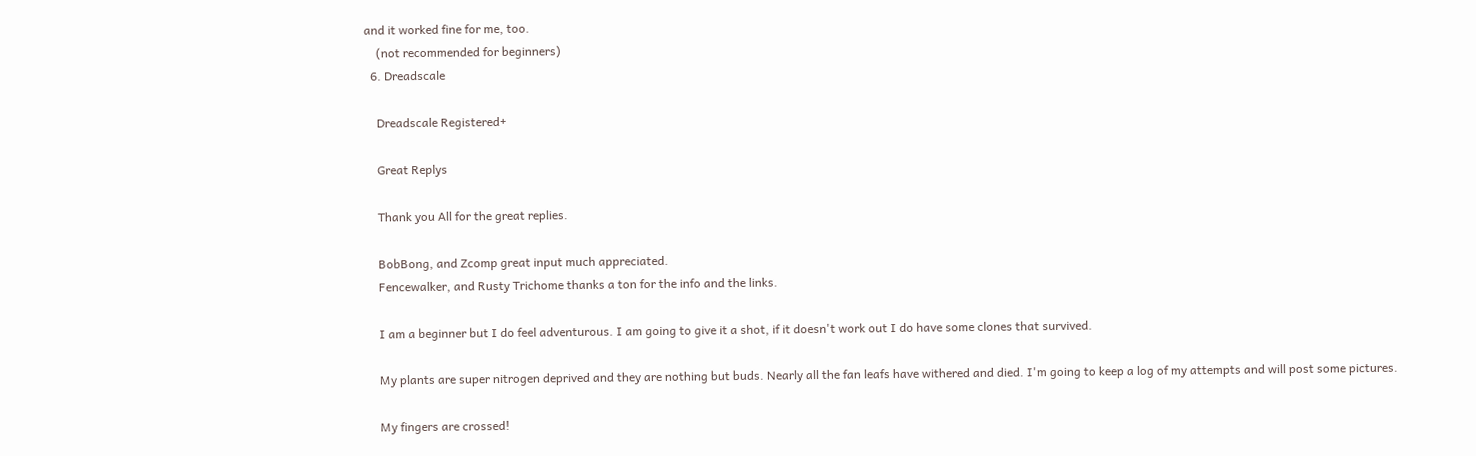and it worked fine for me, too.
    (not recommended for beginners)
  6. Dreadscale

    Dreadscale Registered+

    Great Replys

    Thank you All for the great replies.

    BobBong, and Zcomp great input much appreciated.
    Fencewalker, and Rusty Trichome thanks a ton for the info and the links.

    I am a beginner but I do feel adventurous. I am going to give it a shot, if it doesn't work out I do have some clones that survived.

    My plants are super nitrogen deprived and they are nothing but buds. Nearly all the fan leafs have withered and died. I'm going to keep a log of my attempts and will post some pictures.

    My fingers are crossed!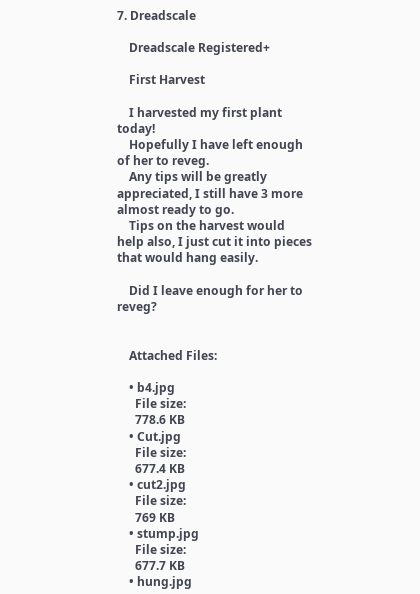7. Dreadscale

    Dreadscale Registered+

    First Harvest

    I harvested my first plant today!
    Hopefully I have left enough of her to reveg.
    Any tips will be greatly appreciated, I still have 3 more almost ready to go.
    Tips on the harvest would help also, I just cut it into pieces that would hang easily.

    Did I leave enough for her to reveg?


    Attached Files:

    • b4.jpg
      File size:
      778.6 KB
    • Cut.jpg
      File size:
      677.4 KB
    • cut2.jpg
      File size:
      769 KB
    • stump.jpg
      File size:
      677.7 KB
    • hung.jpg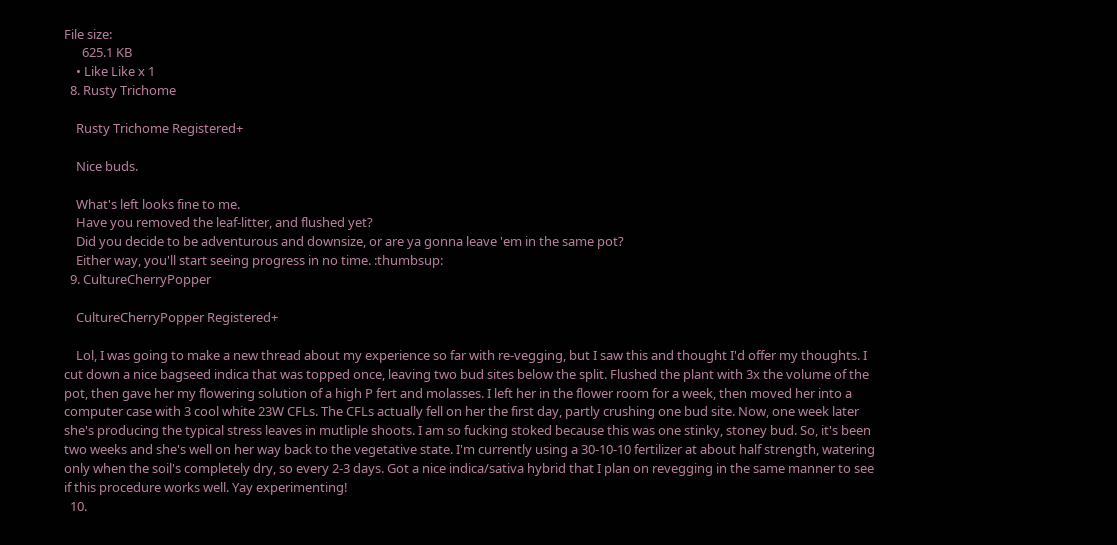File size:
      625.1 KB
    • Like Like x 1
  8. Rusty Trichome

    Rusty Trichome Registered+

    Nice buds.

    What's left looks fine to me.
    Have you removed the leaf-litter, and flushed yet?
    Did you decide to be adventurous and downsize, or are ya gonna leave 'em in the same pot?
    Either way, you'll start seeing progress in no time. :thumbsup:
  9. CultureCherryPopper

    CultureCherryPopper Registered+

    Lol, I was going to make a new thread about my experience so far with re-vegging, but I saw this and thought I'd offer my thoughts. I cut down a nice bagseed indica that was topped once, leaving two bud sites below the split. Flushed the plant with 3x the volume of the pot, then gave her my flowering solution of a high P fert and molasses. I left her in the flower room for a week, then moved her into a computer case with 3 cool white 23W CFLs. The CFLs actually fell on her the first day, partly crushing one bud site. Now, one week later she's producing the typical stress leaves in mutliple shoots. I am so fucking stoked because this was one stinky, stoney bud. So, it's been two weeks and she's well on her way back to the vegetative state. I'm currently using a 30-10-10 fertilizer at about half strength, watering only when the soil's completely dry, so every 2-3 days. Got a nice indica/sativa hybrid that I plan on revegging in the same manner to see if this procedure works well. Yay experimenting!
  10.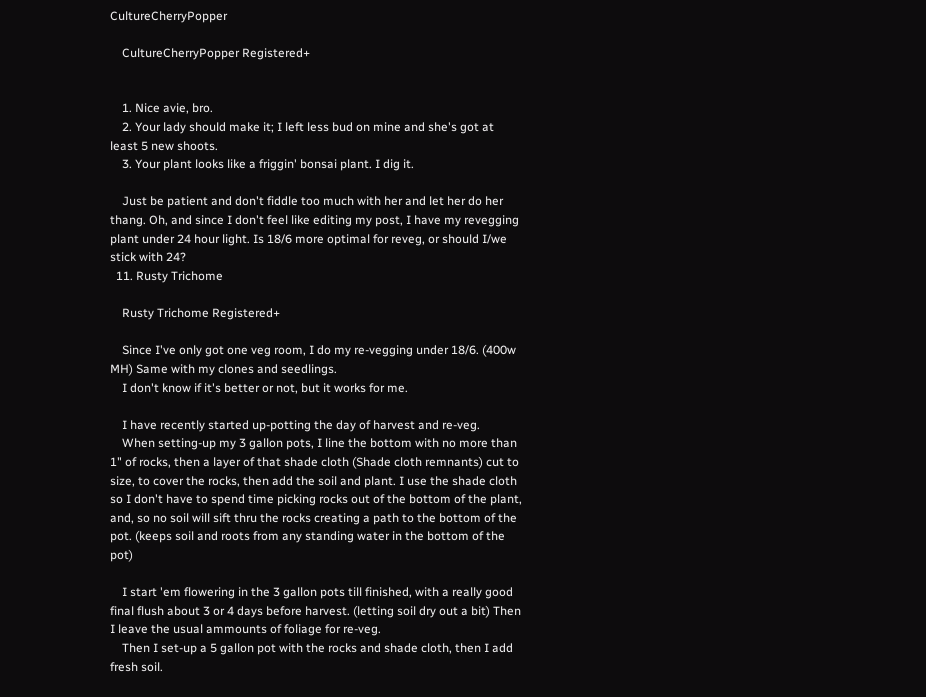CultureCherryPopper

    CultureCherryPopper Registered+


    1. Nice avie, bro.
    2. Your lady should make it; I left less bud on mine and she's got at least 5 new shoots.
    3. Your plant looks like a friggin' bonsai plant. I dig it.

    Just be patient and don't fiddle too much with her and let her do her thang. Oh, and since I don't feel like editing my post, I have my revegging plant under 24 hour light. Is 18/6 more optimal for reveg, or should I/we stick with 24?
  11. Rusty Trichome

    Rusty Trichome Registered+

    Since I've only got one veg room, I do my re-vegging under 18/6. (400w MH) Same with my clones and seedlings.
    I don't know if it's better or not, but it works for me.

    I have recently started up-potting the day of harvest and re-veg.
    When setting-up my 3 gallon pots, I line the bottom with no more than 1" of rocks, then a layer of that shade cloth (Shade cloth remnants) cut to size, to cover the rocks, then add the soil and plant. I use the shade cloth so I don't have to spend time picking rocks out of the bottom of the plant, and, so no soil will sift thru the rocks creating a path to the bottom of the pot. (keeps soil and roots from any standing water in the bottom of the pot)

    I start 'em flowering in the 3 gallon pots till finished, with a really good final flush about 3 or 4 days before harvest. (letting soil dry out a bit) Then I leave the usual ammounts of foliage for re-veg.
    Then I set-up a 5 gallon pot with the rocks and shade cloth, then I add fresh soil.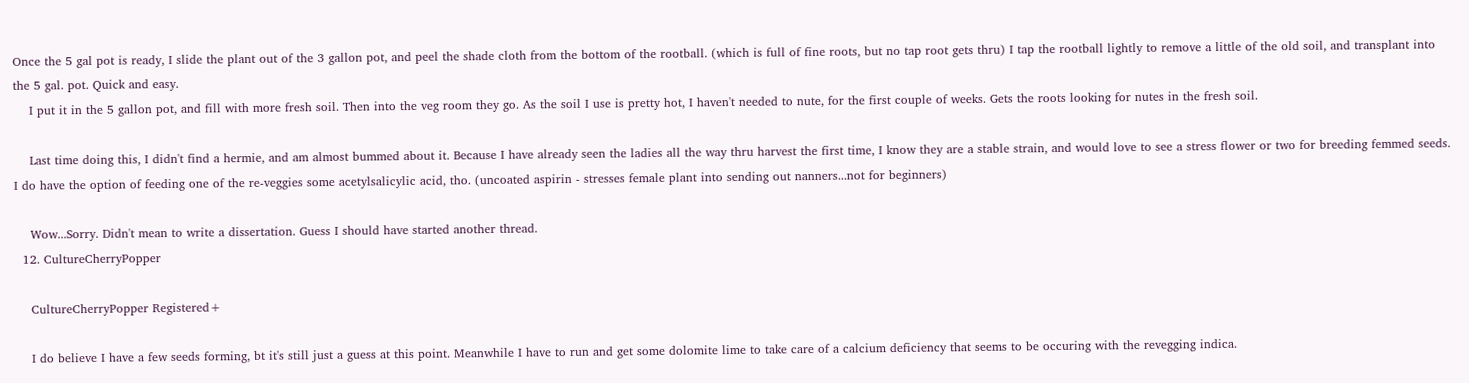Once the 5 gal pot is ready, I slide the plant out of the 3 gallon pot, and peel the shade cloth from the bottom of the rootball. (which is full of fine roots, but no tap root gets thru) I tap the rootball lightly to remove a little of the old soil, and transplant into the 5 gal. pot. Quick and easy.
    I put it in the 5 gallon pot, and fill with more fresh soil. Then into the veg room they go. As the soil I use is pretty hot, I haven't needed to nute, for the first couple of weeks. Gets the roots looking for nutes in the fresh soil.

    Last time doing this, I didn't find a hermie, and am almost bummed about it. Because I have already seen the ladies all the way thru harvest the first time, I know they are a stable strain, and would love to see a stress flower or two for breeding femmed seeds. I do have the option of feeding one of the re-veggies some acetylsalicylic acid, tho. (uncoated aspirin - stresses female plant into sending out nanners...not for beginners)

    Wow...Sorry. Didn't mean to write a dissertation. Guess I should have started another thread.
  12. CultureCherryPopper

    CultureCherryPopper Registered+

    I do believe I have a few seeds forming, bt it's still just a guess at this point. Meanwhile I have to run and get some dolomite lime to take care of a calcium deficiency that seems to be occuring with the revegging indica.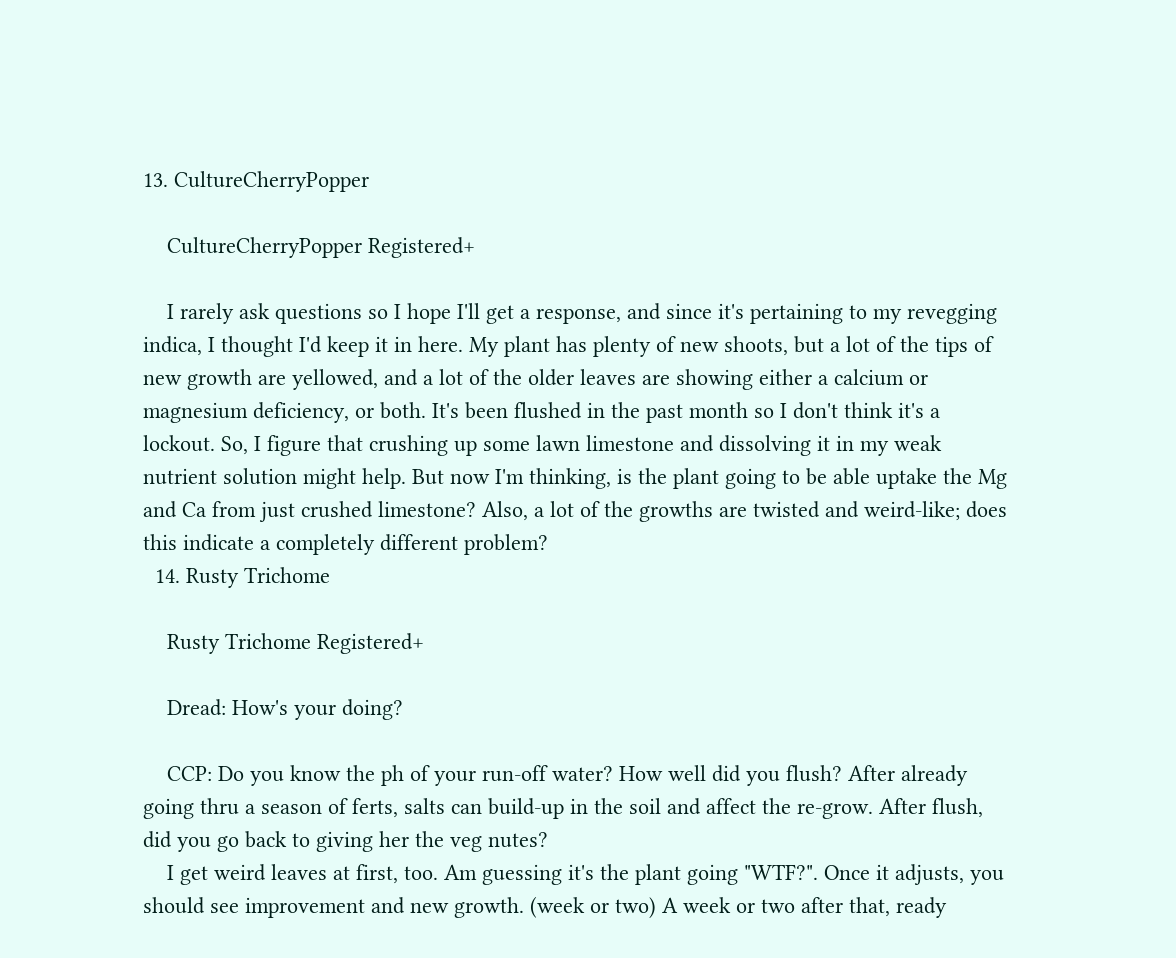13. CultureCherryPopper

    CultureCherryPopper Registered+

    I rarely ask questions so I hope I'll get a response, and since it's pertaining to my revegging indica, I thought I'd keep it in here. My plant has plenty of new shoots, but a lot of the tips of new growth are yellowed, and a lot of the older leaves are showing either a calcium or magnesium deficiency, or both. It's been flushed in the past month so I don't think it's a lockout. So, I figure that crushing up some lawn limestone and dissolving it in my weak nutrient solution might help. But now I'm thinking, is the plant going to be able uptake the Mg and Ca from just crushed limestone? Also, a lot of the growths are twisted and weird-like; does this indicate a completely different problem?
  14. Rusty Trichome

    Rusty Trichome Registered+

    Dread: How's your doing?

    CCP: Do you know the ph of your run-off water? How well did you flush? After already going thru a season of ferts, salts can build-up in the soil and affect the re-grow. After flush, did you go back to giving her the veg nutes?
    I get weird leaves at first, too. Am guessing it's the plant going "WTF?". Once it adjusts, you should see improvement and new growth. (week or two) A week or two after that, ready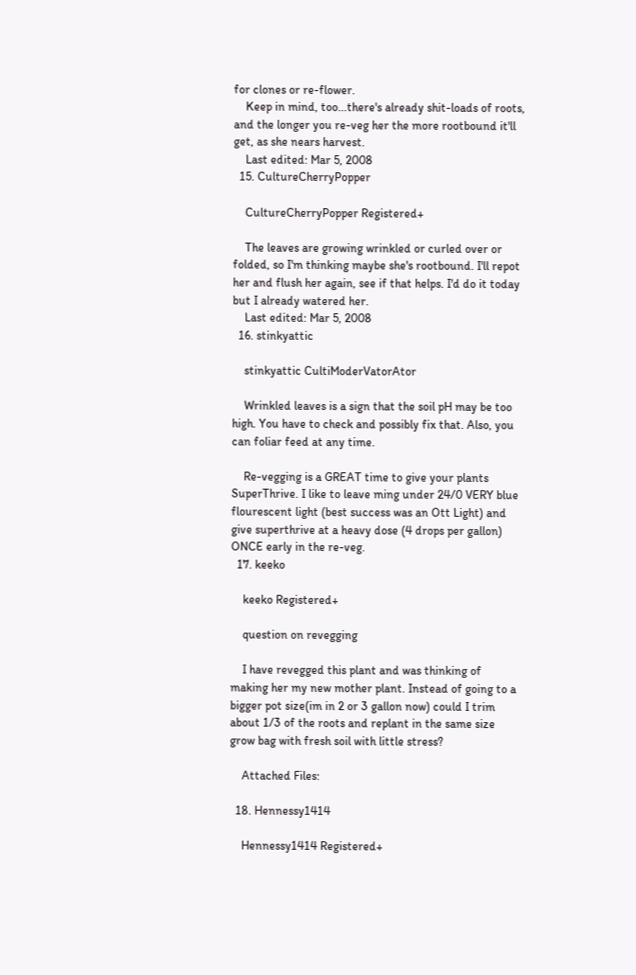for clones or re-flower.
    Keep in mind, too...there's already shit-loads of roots, and the longer you re-veg her the more rootbound it'll get, as she nears harvest.
    Last edited: Mar 5, 2008
  15. CultureCherryPopper

    CultureCherryPopper Registered+

    The leaves are growing wrinkled or curled over or folded, so I'm thinking maybe she's rootbound. I'll repot her and flush her again, see if that helps. I'd do it today but I already watered her.
    Last edited: Mar 5, 2008
  16. stinkyattic

    stinkyattic CultiModerVatorAtor

    Wrinkled leaves is a sign that the soil pH may be too high. You have to check and possibly fix that. Also, you can foliar feed at any time.

    Re-vegging is a GREAT time to give your plants SuperThrive. I like to leave ming under 24/0 VERY blue flourescent light (best success was an Ott Light) and give superthrive at a heavy dose (4 drops per gallon) ONCE early in the re-veg.
  17. keeko

    keeko Registered+

    question on revegging

    I have revegged this plant and was thinking of making her my new mother plant. Instead of going to a bigger pot size(im in 2 or 3 gallon now) could I trim about 1/3 of the roots and replant in the same size grow bag with fresh soil with little stress?

    Attached Files:

  18. Hennessy1414

    Hennessy1414 Registered+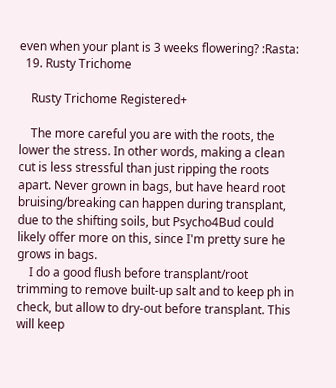even when your plant is 3 weeks flowering? :Rasta:
  19. Rusty Trichome

    Rusty Trichome Registered+

    The more careful you are with the roots, the lower the stress. In other words, making a clean cut is less stressful than just ripping the roots apart. Never grown in bags, but have heard root bruising/breaking can happen during transplant, due to the shifting soils, but Psycho4Bud could likely offer more on this, since I'm pretty sure he grows in bags.
    I do a good flush before transplant/root trimming to remove built-up salt and to keep ph in check, but allow to dry-out before transplant. This will keep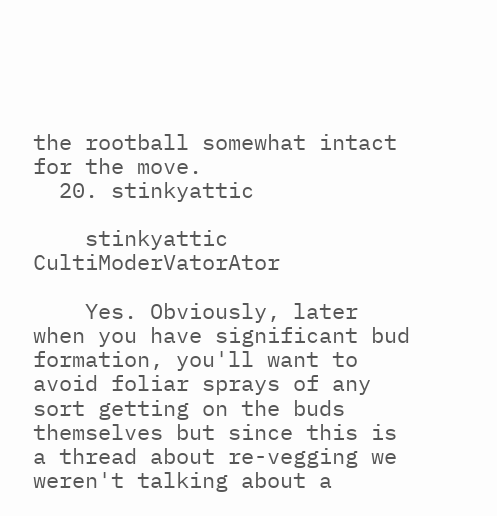the rootball somewhat intact for the move.
  20. stinkyattic

    stinkyattic CultiModerVatorAtor

    Yes. Obviously, later when you have significant bud formation, you'll want to avoid foliar sprays of any sort getting on the buds themselves but since this is a thread about re-vegging we weren't talking about a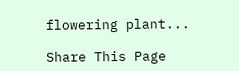flowering plant...

Share This Page